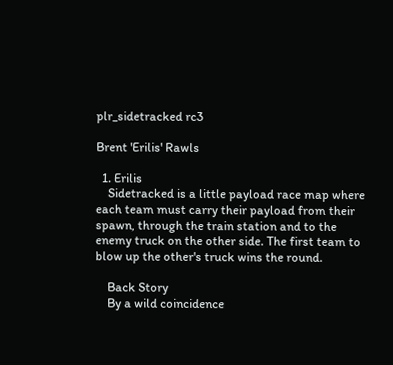plr_sidetracked rc3

Brent 'Erilis' Rawls

  1. Erilis
    Sidetracked is a little payload race map where each team must carry their payload from their spawn, through the train station and to the enemy truck on the other side. The first team to blow up the other's truck wins the round.

    Back Story
    By a wild coincidence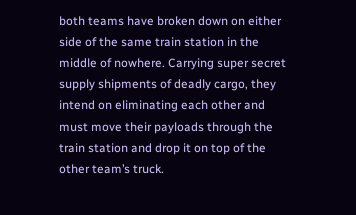both teams have broken down on either side of the same train station in the middle of nowhere. Carrying super secret supply shipments of deadly cargo, they intend on eliminating each other and must move their payloads through the train station and drop it on top of the other team’s truck.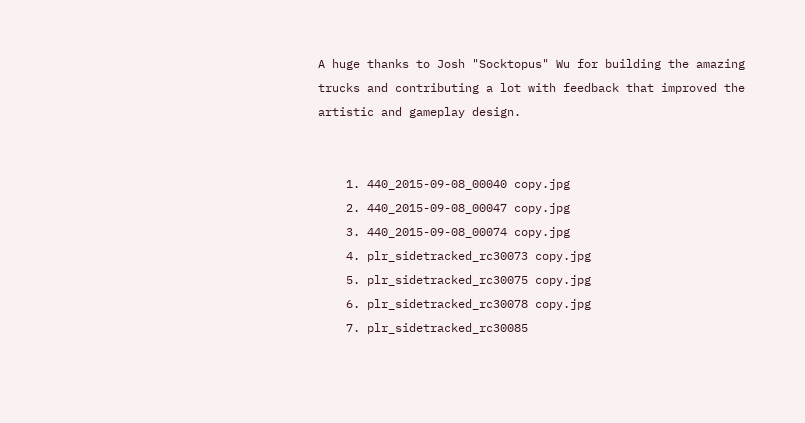A huge thanks to Josh "Socktopus" Wu for building the amazing trucks and contributing a lot with feedback that improved the artistic and gameplay design.


    1. 440_2015-09-08_00040 copy.jpg
    2. 440_2015-09-08_00047 copy.jpg
    3. 440_2015-09-08_00074 copy.jpg
    4. plr_sidetracked_rc30073 copy.jpg
    5. plr_sidetracked_rc30075 copy.jpg
    6. plr_sidetracked_rc30078 copy.jpg
    7. plr_sidetracked_rc30085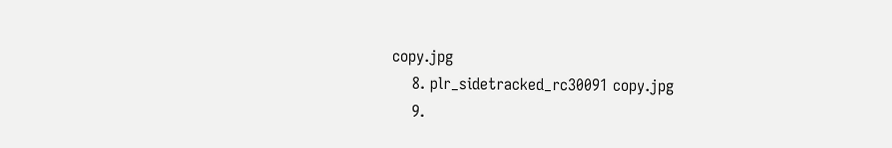copy.jpg
    8. plr_sidetracked_rc30091 copy.jpg
    9.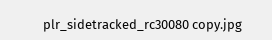plr_sidetracked_rc30080 copy.jpg